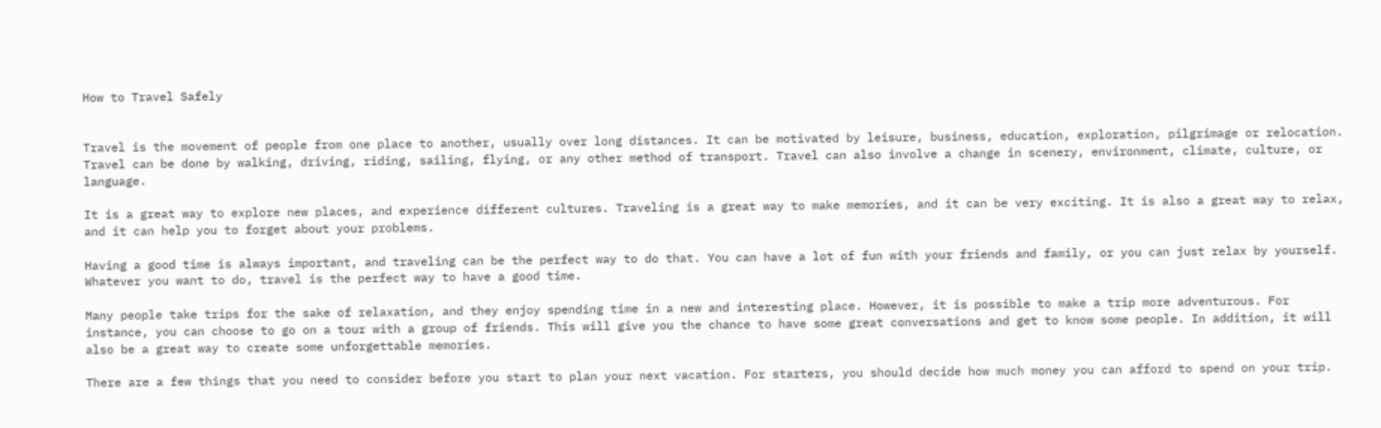How to Travel Safely


Travel is the movement of people from one place to another, usually over long distances. It can be motivated by leisure, business, education, exploration, pilgrimage or relocation. Travel can be done by walking, driving, riding, sailing, flying, or any other method of transport. Travel can also involve a change in scenery, environment, climate, culture, or language.

It is a great way to explore new places, and experience different cultures. Traveling is a great way to make memories, and it can be very exciting. It is also a great way to relax, and it can help you to forget about your problems.

Having a good time is always important, and traveling can be the perfect way to do that. You can have a lot of fun with your friends and family, or you can just relax by yourself. Whatever you want to do, travel is the perfect way to have a good time.

Many people take trips for the sake of relaxation, and they enjoy spending time in a new and interesting place. However, it is possible to make a trip more adventurous. For instance, you can choose to go on a tour with a group of friends. This will give you the chance to have some great conversations and get to know some people. In addition, it will also be a great way to create some unforgettable memories.

There are a few things that you need to consider before you start to plan your next vacation. For starters, you should decide how much money you can afford to spend on your trip.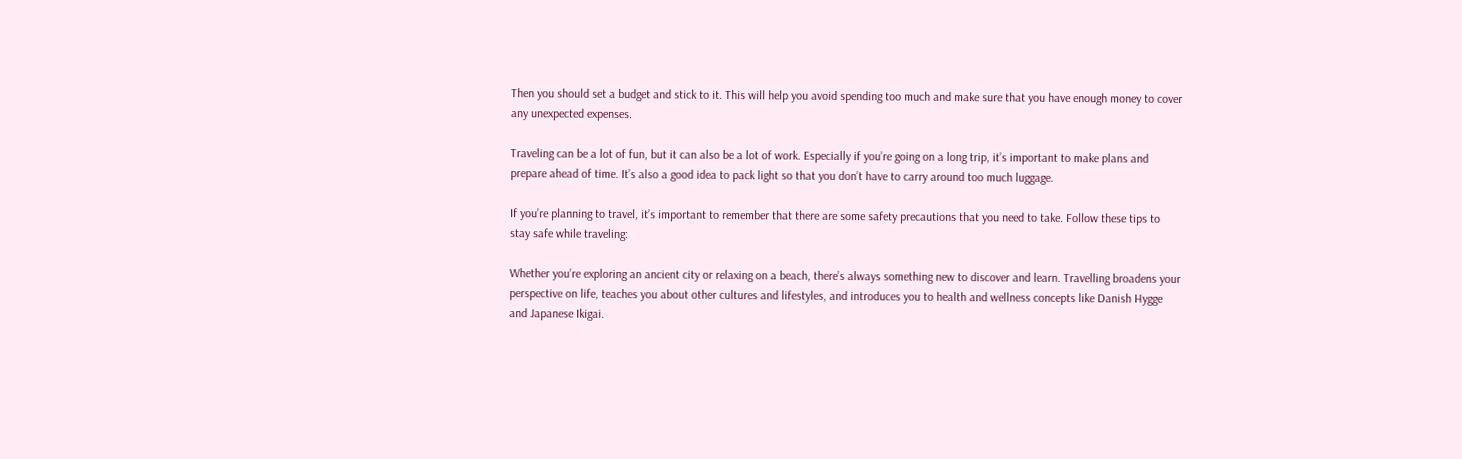Then you should set a budget and stick to it. This will help you avoid spending too much and make sure that you have enough money to cover any unexpected expenses.

Traveling can be a lot of fun, but it can also be a lot of work. Especially if you’re going on a long trip, it’s important to make plans and prepare ahead of time. It’s also a good idea to pack light so that you don’t have to carry around too much luggage.

If you’re planning to travel, it’s important to remember that there are some safety precautions that you need to take. Follow these tips to stay safe while traveling:

Whether you’re exploring an ancient city or relaxing on a beach, there’s always something new to discover and learn. Travelling broadens your perspective on life, teaches you about other cultures and lifestyles, and introduces you to health and wellness concepts like Danish Hygge and Japanese Ikigai.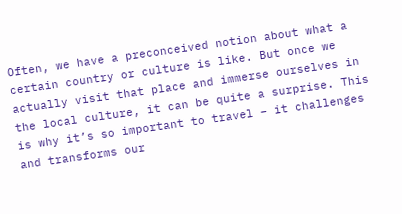Often, we have a preconceived notion about what a certain country or culture is like. But once we actually visit that place and immerse ourselves in the local culture, it can be quite a surprise. This is why it’s so important to travel – it challenges and transforms our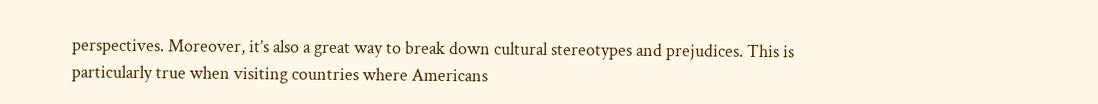perspectives. Moreover, it’s also a great way to break down cultural stereotypes and prejudices. This is particularly true when visiting countries where Americans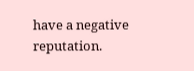have a negative reputation.